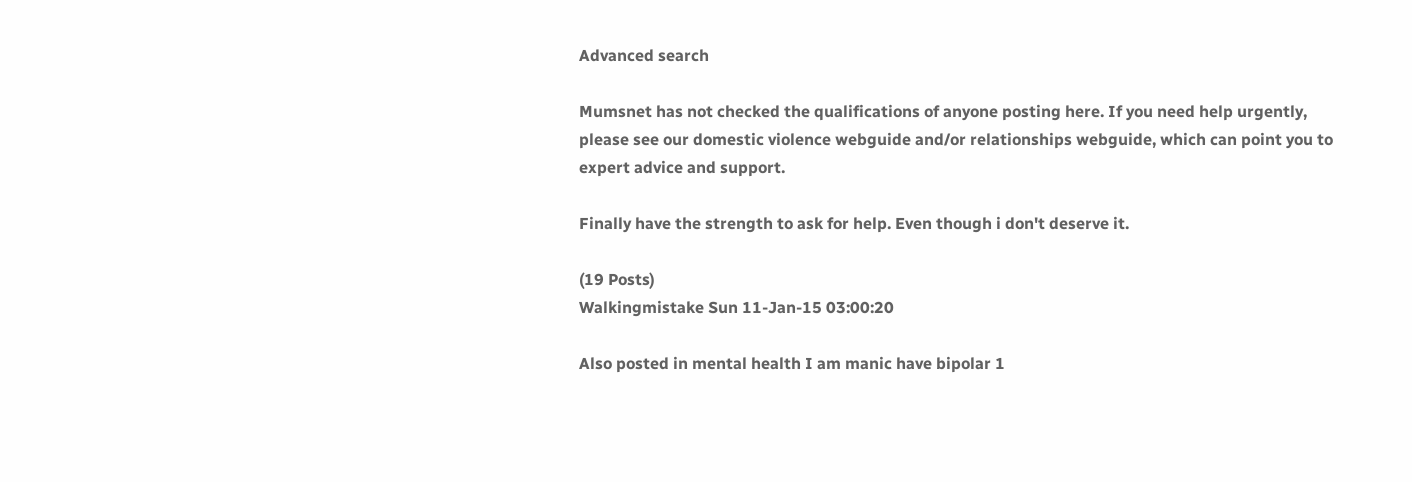Advanced search

Mumsnet has not checked the qualifications of anyone posting here. If you need help urgently, please see our domestic violence webguide and/or relationships webguide, which can point you to expert advice and support.

Finally have the strength to ask for help. Even though i don't deserve it.

(19 Posts)
Walkingmistake Sun 11-Jan-15 03:00:20

Also posted in mental health I am manic have bipolar 1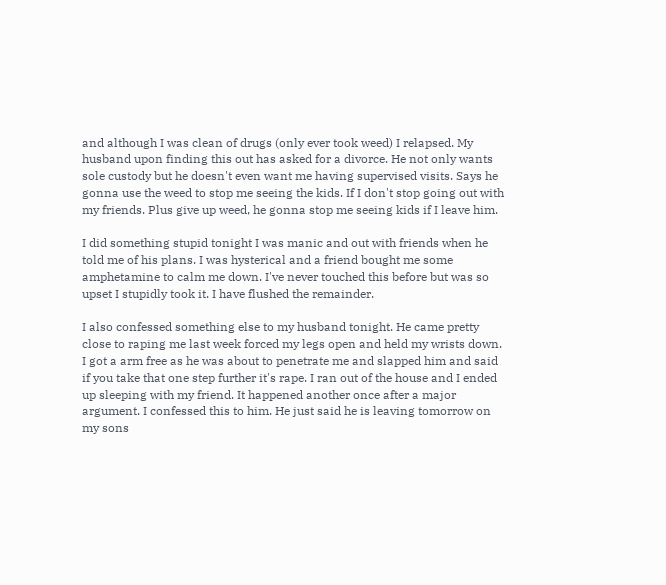and although I was clean of drugs (only ever took weed) I relapsed. My husband upon finding this out has asked for a divorce. He not only wants sole custody but he doesn't even want me having supervised visits. Says he gonna use the weed to stop me seeing the kids. If I don't stop going out with my friends. Plus give up weed, he gonna stop me seeing kids if I leave him.

I did something stupid tonight I was manic and out with friends when he told me of his plans. I was hysterical and a friend bought me some amphetamine to calm me down. I've never touched this before but was so upset I stupidly took it. I have flushed the remainder.

I also confessed something else to my husband tonight. He came pretty close to raping me last week forced my legs open and held my wrists down. I got a arm free as he was about to penetrate me and slapped him and said if you take that one step further it's rape. I ran out of the house and I ended up sleeping with my friend. It happened another once after a major argument. I confessed this to him. He just said he is leaving tomorrow on my sons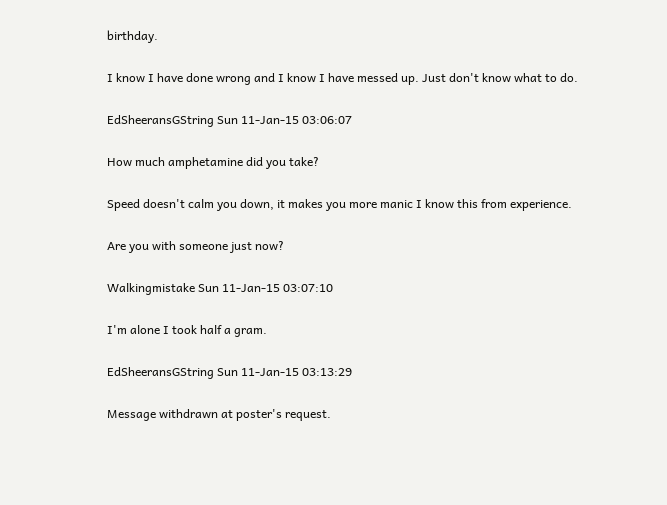birthday.

I know I have done wrong and I know I have messed up. Just don't know what to do.

EdSheeransGString Sun 11-Jan-15 03:06:07

How much amphetamine did you take?

Speed doesn't calm you down, it makes you more manic I know this from experience.

Are you with someone just now?

Walkingmistake Sun 11-Jan-15 03:07:10

I'm alone I took half a gram.

EdSheeransGString Sun 11-Jan-15 03:13:29

Message withdrawn at poster's request.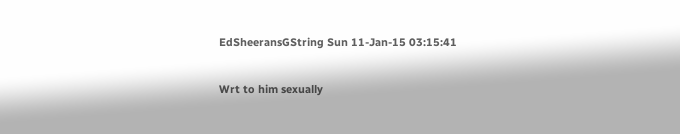EdSheeransGString Sun 11-Jan-15 03:15:41

Wrt to him sexually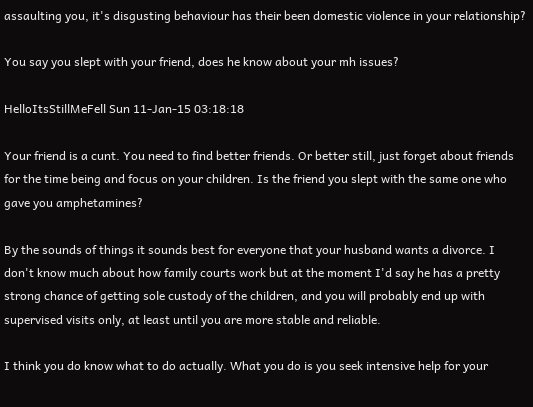assaulting you, it's disgusting behaviour has their been domestic violence in your relationship?

You say you slept with your friend, does he know about your mh issues?

HelloItsStillMeFell Sun 11-Jan-15 03:18:18

Your friend is a cunt. You need to find better friends. Or better still, just forget about friends for the time being and focus on your children. Is the friend you slept with the same one who gave you amphetamines?

By the sounds of things it sounds best for everyone that your husband wants a divorce. I don't know much about how family courts work but at the moment I'd say he has a pretty strong chance of getting sole custody of the children, and you will probably end up with supervised visits only, at least until you are more stable and reliable.

I think you do know what to do actually. What you do is you seek intensive help for your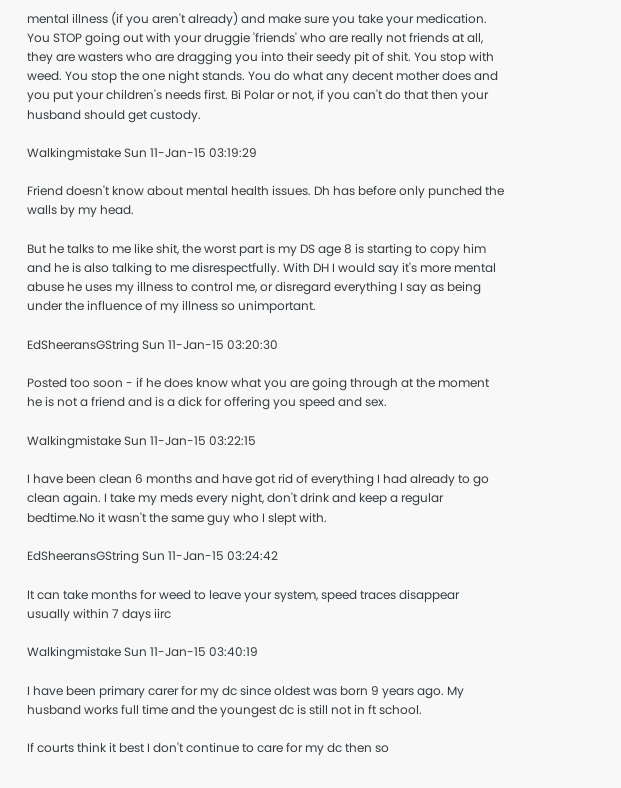mental illness (if you aren't already) and make sure you take your medication. You STOP going out with your druggie 'friends' who are really not friends at all, they are wasters who are dragging you into their seedy pit of shit. You stop with weed. You stop the one night stands. You do what any decent mother does and you put your children's needs first. Bi Polar or not, if you can't do that then your husband should get custody.

Walkingmistake Sun 11-Jan-15 03:19:29

Friend doesn't know about mental health issues. Dh has before only punched the walls by my head.

But he talks to me like shit, the worst part is my DS age 8 is starting to copy him and he is also talking to me disrespectfully. With DH I would say it's more mental abuse he uses my illness to control me, or disregard everything I say as being under the influence of my illness so unimportant.

EdSheeransGString Sun 11-Jan-15 03:20:30

Posted too soon - if he does know what you are going through at the moment he is not a friend and is a dick for offering you speed and sex.

Walkingmistake Sun 11-Jan-15 03:22:15

I have been clean 6 months and have got rid of everything I had already to go clean again. I take my meds every night, don't drink and keep a regular bedtime.No it wasn't the same guy who I slept with.

EdSheeransGString Sun 11-Jan-15 03:24:42

It can take months for weed to leave your system, speed traces disappear usually within 7 days iirc

Walkingmistake Sun 11-Jan-15 03:40:19

I have been primary carer for my dc since oldest was born 9 years ago. My husband works full time and the youngest dc is still not in ft school.

If courts think it best I don't continue to care for my dc then so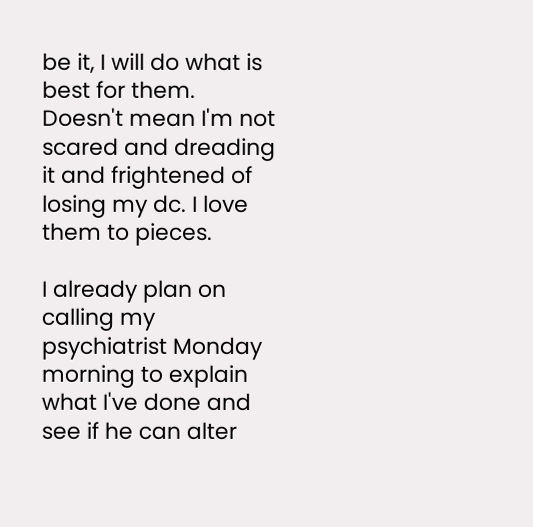be it, I will do what is best for them. Doesn't mean I'm not scared and dreading it and frightened of losing my dc. I love them to pieces.

I already plan on calling my psychiatrist Monday morning to explain what I've done and see if he can alter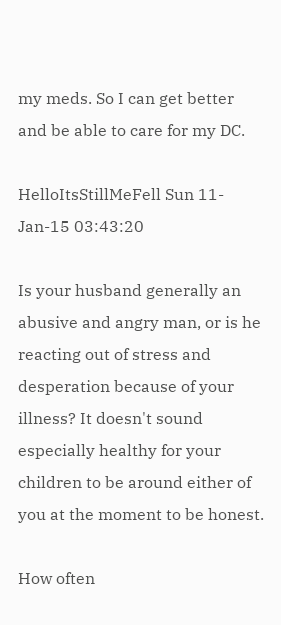my meds. So I can get better and be able to care for my DC.

HelloItsStillMeFell Sun 11-Jan-15 03:43:20

Is your husband generally an abusive and angry man, or is he reacting out of stress and desperation because of your illness? It doesn't sound especially healthy for your children to be around either of you at the moment to be honest.

How often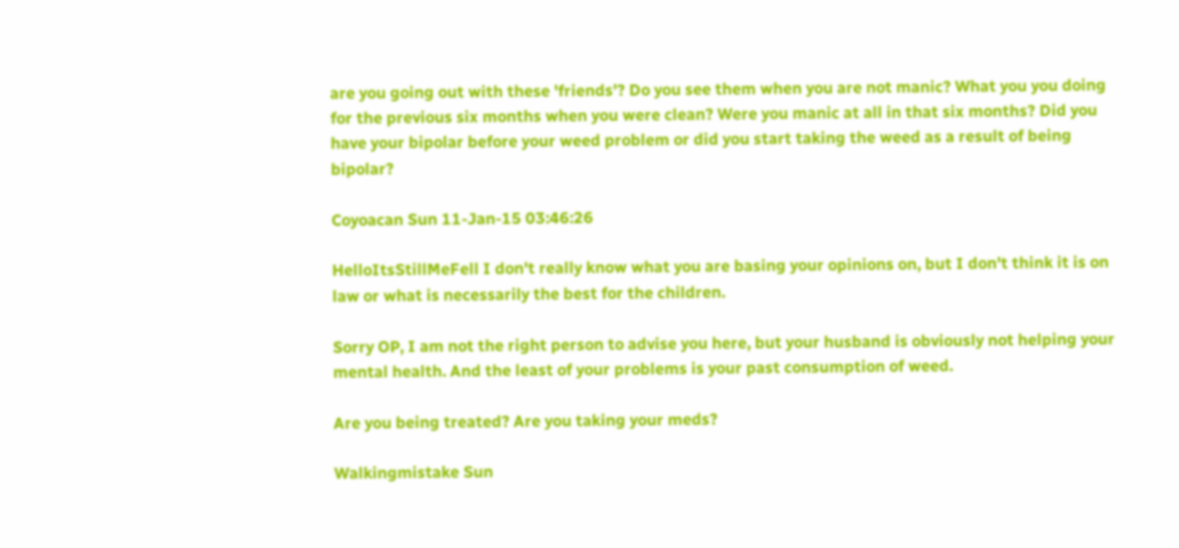are you going out with these 'friends'? Do you see them when you are not manic? What you you doing for the previous six months when you were clean? Were you manic at all in that six months? Did you have your bipolar before your weed problem or did you start taking the weed as a result of being bipolar?

Coyoacan Sun 11-Jan-15 03:46:26

HelloItsStillMeFell I don't really know what you are basing your opinions on, but I don't think it is on law or what is necessarily the best for the children.

Sorry OP, I am not the right person to advise you here, but your husband is obviously not helping your mental health. And the least of your problems is your past consumption of weed.

Are you being treated? Are you taking your meds?

Walkingmistake Sun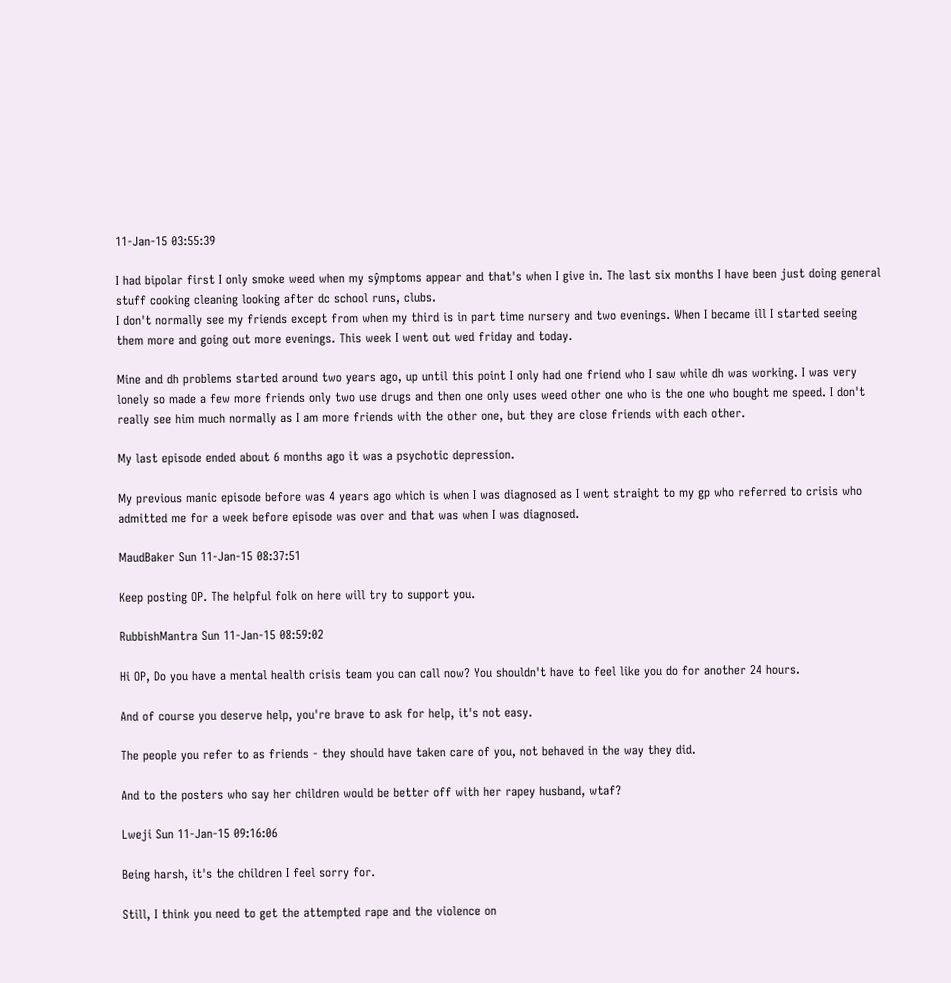11-Jan-15 03:55:39

I had bipolar first I only smoke weed when my sŷmptoms appear and that's when I give in. The last six months I have been just doing general stuff cooking cleaning looking after dc school runs, clubs.
I don't normally see my friends except from when my third is in part time nursery and two evenings. When I became ill I started seeing them more and going out more evenings. This week I went out wed friday and today.

Mine and dh problems started around two years ago, up until this point I only had one friend who I saw while dh was working. I was very lonely so made a few more friends only two use drugs and then one only uses weed other one who is the one who bought me speed. I don't really see him much normally as I am more friends with the other one, but they are close friends with each other.

My last episode ended about 6 months ago it was a psychotic depression.

My previous manic episode before was 4 years ago which is when I was diagnosed as I went straight to my gp who referred to crisis who admitted me for a week before episode was over and that was when I was diagnosed.

MaudBaker Sun 11-Jan-15 08:37:51

Keep posting OP. The helpful folk on here will try to support you.

RubbishMantra Sun 11-Jan-15 08:59:02

Hi OP, Do you have a mental health crisis team you can call now? You shouldn't have to feel like you do for another 24 hours.

And of course you deserve help, you're brave to ask for help, it's not easy.

The people you refer to as friends - they should have taken care of you, not behaved in the way they did.

And to the posters who say her children would be better off with her rapey husband, wtaf?

Lweji Sun 11-Jan-15 09:16:06

Being harsh, it's the children I feel sorry for.

Still, I think you need to get the attempted rape and the violence on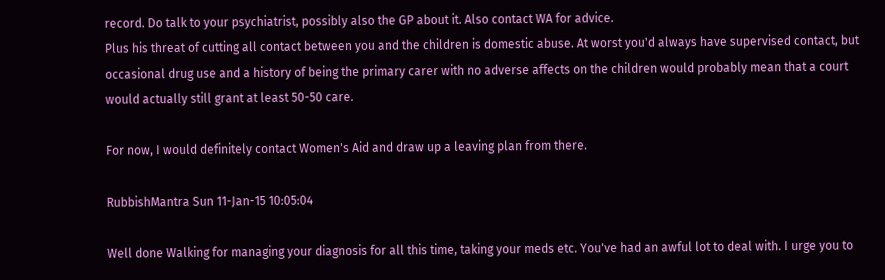record. Do talk to your psychiatrist, possibly also the GP about it. Also contact WA for advice.
Plus his threat of cutting all contact between you and the children is domestic abuse. At worst you'd always have supervised contact, but occasional drug use and a history of being the primary carer with no adverse affects on the children would probably mean that a court would actually still grant at least 50-50 care.

For now, I would definitely contact Women's Aid and draw up a leaving plan from there.

RubbishMantra Sun 11-Jan-15 10:05:04

Well done Walking for managing your diagnosis for all this time, taking your meds etc. You've had an awful lot to deal with. I urge you to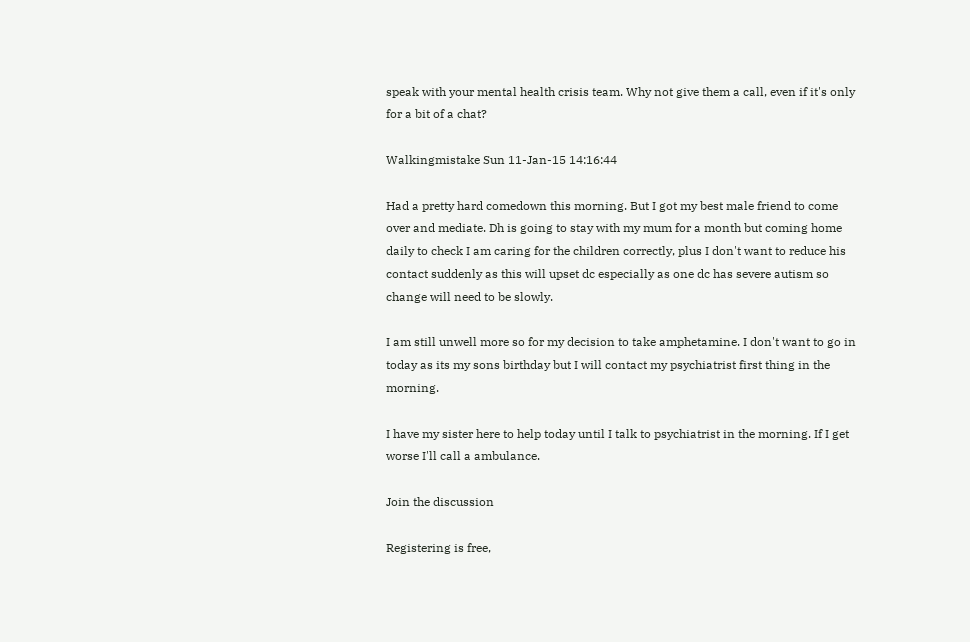speak with your mental health crisis team. Why not give them a call, even if it's only for a bit of a chat?

Walkingmistake Sun 11-Jan-15 14:16:44

Had a pretty hard comedown this morning. But I got my best male friend to come over and mediate. Dh is going to stay with my mum for a month but coming home daily to check I am caring for the children correctly, plus I don't want to reduce his contact suddenly as this will upset dc especially as one dc has severe autism so change will need to be slowly.

I am still unwell more so for my decision to take amphetamine. I don't want to go in today as its my sons birthday but I will contact my psychiatrist first thing in the morning.

I have my sister here to help today until I talk to psychiatrist in the morning. If I get worse I'll call a ambulance.

Join the discussion

Registering is free,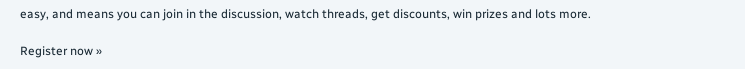easy, and means you can join in the discussion, watch threads, get discounts, win prizes and lots more.

Register now »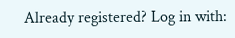Already registered? Log in with: